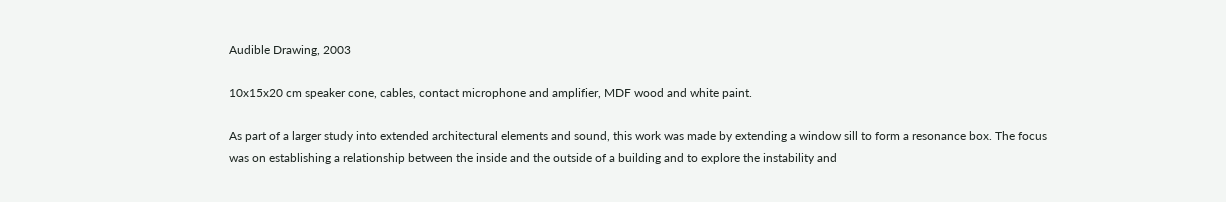Audible Drawing, 2003

10x15x20 cm speaker cone, cables, contact microphone and amplifier, MDF wood and white paint.

As part of a larger study into extended architectural elements and sound, this work was made by extending a window sill to form a resonance box. The focus was on establishing a relationship between the inside and the outside of a building and to explore the instability and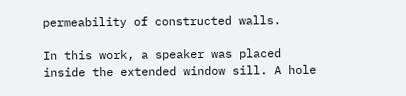permeability of constructed walls.

In this work, a speaker was placed inside the extended window sill. A hole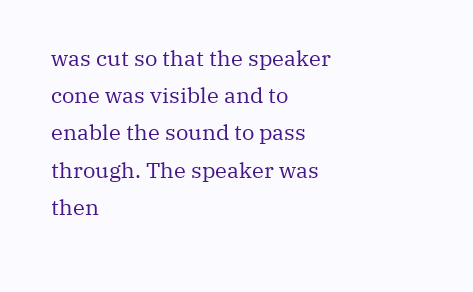was cut so that the speaker cone was visible and to enable the sound to pass through. The speaker was then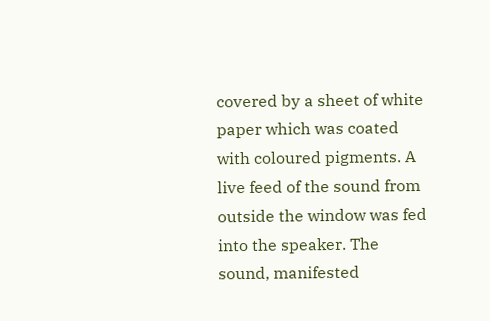covered by a sheet of white paper which was coated with coloured pigments. A live feed of the sound from outside the window was fed into the speaker. The sound, manifested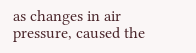as changes in air pressure, caused the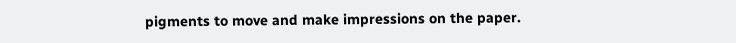pigments to move and make impressions on the paper.